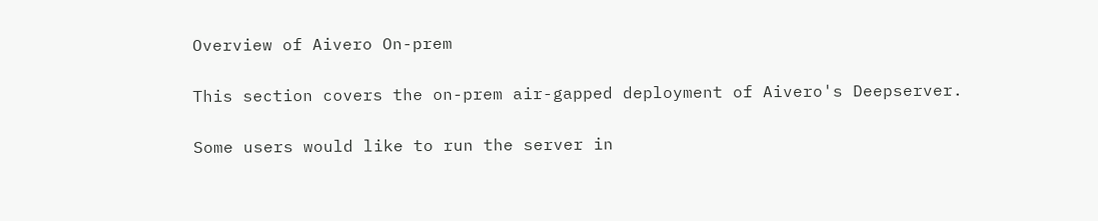Overview of Aivero On-prem

This section covers the on-prem air-gapped deployment of Aivero's Deepserver.

Some users would like to run the server in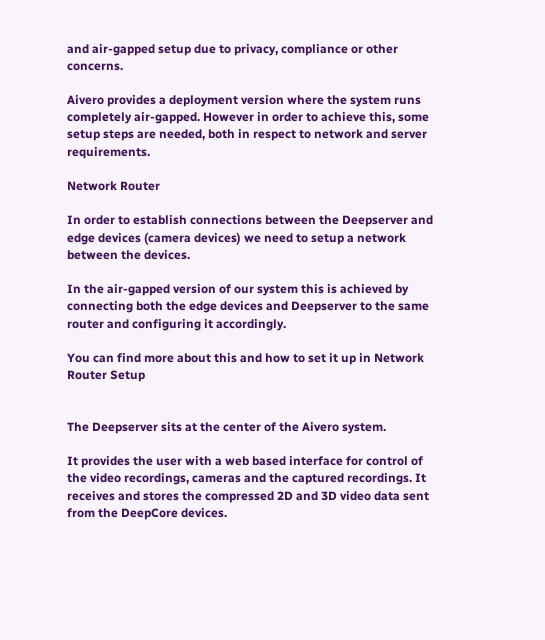and air-gapped setup due to privacy, compliance or other concerns.

Aivero provides a deployment version where the system runs completely air-gapped. However in order to achieve this, some setup steps are needed, both in respect to network and server requirements.

Network Router

In order to establish connections between the Deepserver and edge devices (camera devices) we need to setup a network between the devices.

In the air-gapped version of our system this is achieved by connecting both the edge devices and Deepserver to the same router and configuring it accordingly.

You can find more about this and how to set it up in Network Router Setup


The Deepserver sits at the center of the Aivero system.

It provides the user with a web based interface for control of the video recordings, cameras and the captured recordings. It receives and stores the compressed 2D and 3D video data sent from the DeepCore devices.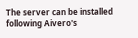The server can be installed following Aivero's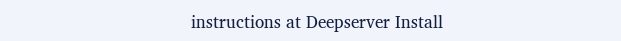instructions at Deepserver Install